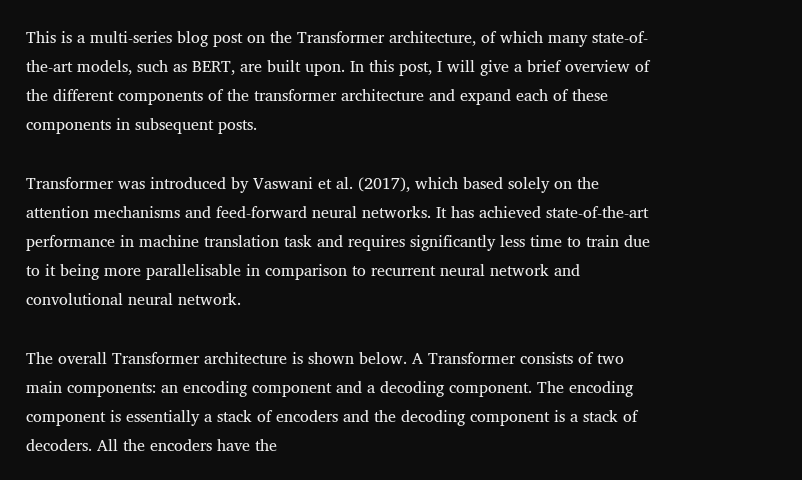This is a multi-series blog post on the Transformer architecture, of which many state-of-the-art models, such as BERT, are built upon. In this post, I will give a brief overview of the different components of the transformer architecture and expand each of these components in subsequent posts.

Transformer was introduced by Vaswani et al. (2017), which based solely on the attention mechanisms and feed-forward neural networks. It has achieved state-of-the-art performance in machine translation task and requires significantly less time to train due to it being more parallelisable in comparison to recurrent neural network and convolutional neural network.

The overall Transformer architecture is shown below. A Transformer consists of two main components: an encoding component and a decoding component. The encoding component is essentially a stack of encoders and the decoding component is a stack of decoders. All the encoders have the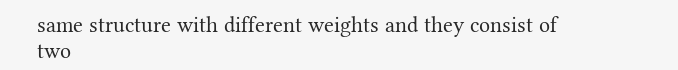same structure with different weights and they consist of two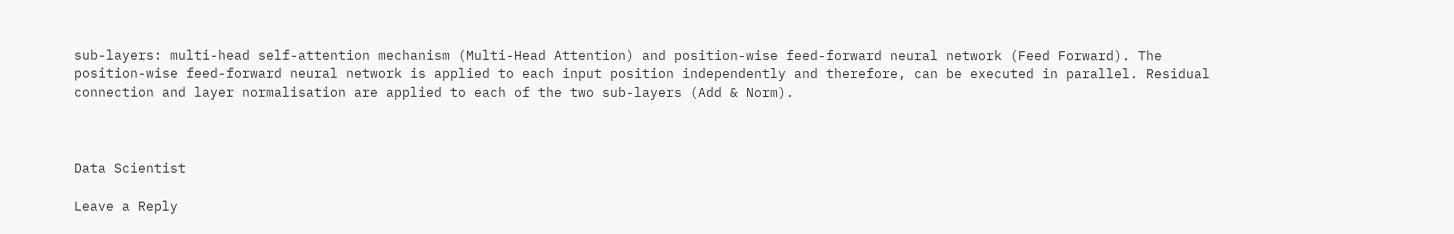sub-layers: multi-head self-attention mechanism (Multi-Head Attention) and position-wise feed-forward neural network (Feed Forward). The position-wise feed-forward neural network is applied to each input position independently and therefore, can be executed in parallel. Residual connection and layer normalisation are applied to each of the two sub-layers (Add & Norm).



Data Scientist

Leave a Reply